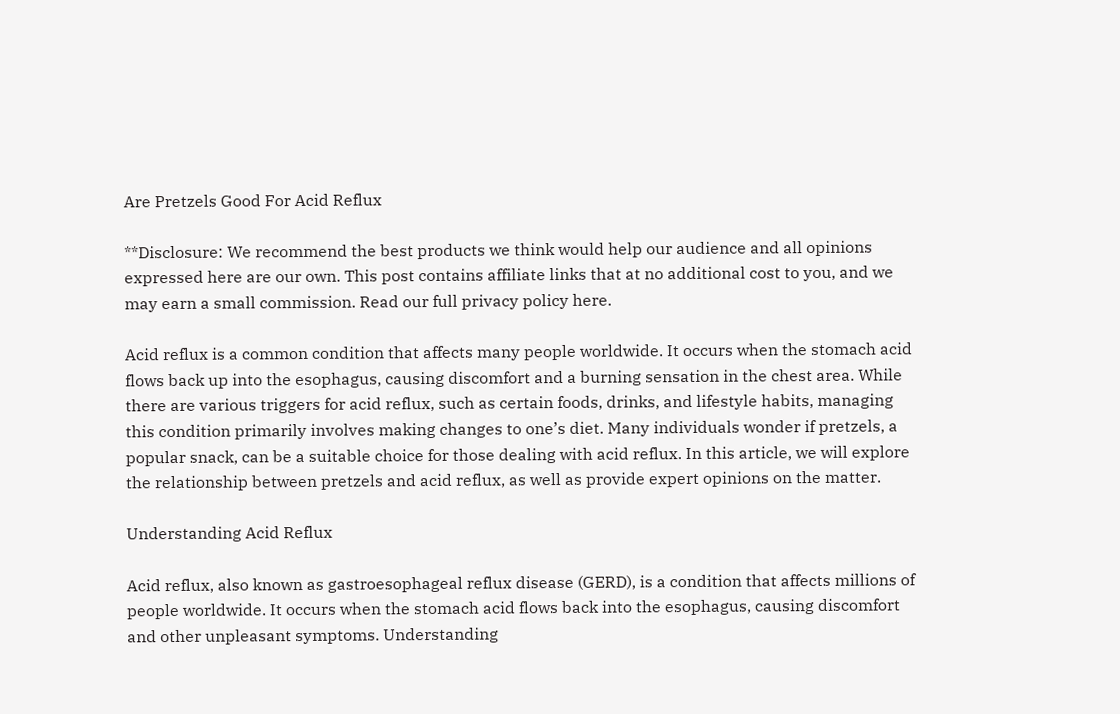Are Pretzels Good For Acid Reflux

**Disclosure: We recommend the best products we think would help our audience and all opinions expressed here are our own. This post contains affiliate links that at no additional cost to you, and we may earn a small commission. Read our full privacy policy here.

Acid reflux is a common condition that affects many people worldwide. It occurs when the stomach acid flows back up into the esophagus, causing discomfort and a burning sensation in the chest area. While there are various triggers for acid reflux, such as certain foods, drinks, and lifestyle habits, managing this condition primarily involves making changes to one’s diet. Many individuals wonder if pretzels, a popular snack, can be a suitable choice for those dealing with acid reflux. In this article, we will explore the relationship between pretzels and acid reflux, as well as provide expert opinions on the matter.

Understanding Acid Reflux

Acid reflux, also known as gastroesophageal reflux disease (GERD), is a condition that affects millions of people worldwide. It occurs when the stomach acid flows back into the esophagus, causing discomfort and other unpleasant symptoms. Understanding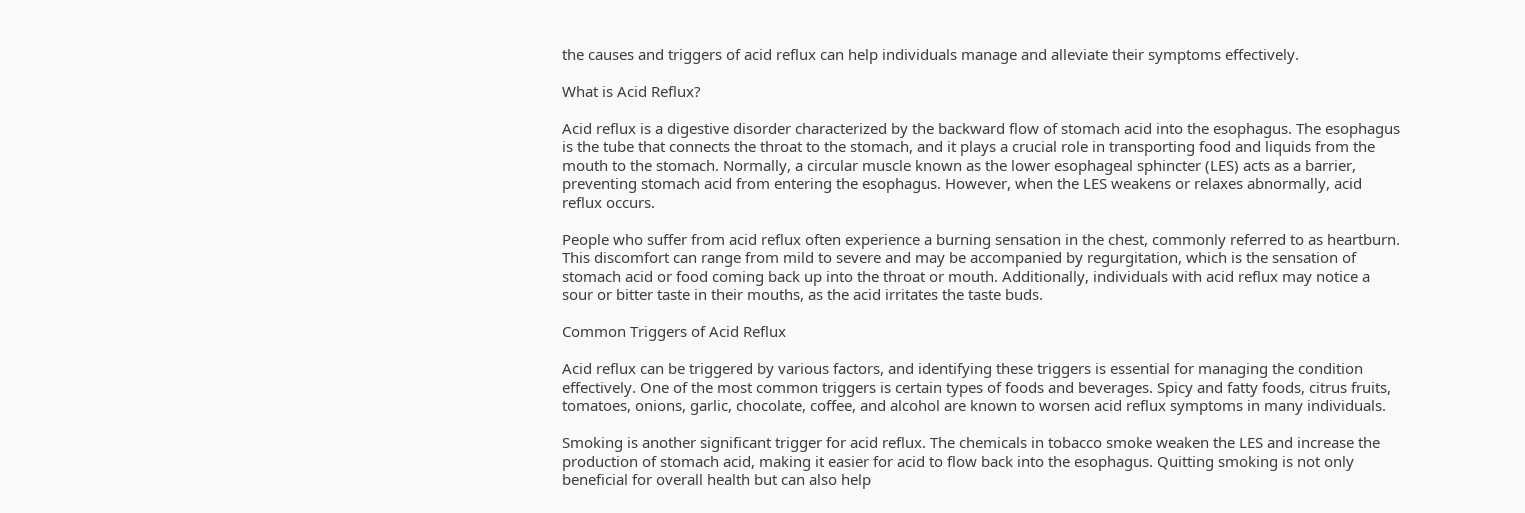the causes and triggers of acid reflux can help individuals manage and alleviate their symptoms effectively.

What is Acid Reflux?

Acid reflux is a digestive disorder characterized by the backward flow of stomach acid into the esophagus. The esophagus is the tube that connects the throat to the stomach, and it plays a crucial role in transporting food and liquids from the mouth to the stomach. Normally, a circular muscle known as the lower esophageal sphincter (LES) acts as a barrier, preventing stomach acid from entering the esophagus. However, when the LES weakens or relaxes abnormally, acid reflux occurs.

People who suffer from acid reflux often experience a burning sensation in the chest, commonly referred to as heartburn. This discomfort can range from mild to severe and may be accompanied by regurgitation, which is the sensation of stomach acid or food coming back up into the throat or mouth. Additionally, individuals with acid reflux may notice a sour or bitter taste in their mouths, as the acid irritates the taste buds.

Common Triggers of Acid Reflux

Acid reflux can be triggered by various factors, and identifying these triggers is essential for managing the condition effectively. One of the most common triggers is certain types of foods and beverages. Spicy and fatty foods, citrus fruits, tomatoes, onions, garlic, chocolate, coffee, and alcohol are known to worsen acid reflux symptoms in many individuals.

Smoking is another significant trigger for acid reflux. The chemicals in tobacco smoke weaken the LES and increase the production of stomach acid, making it easier for acid to flow back into the esophagus. Quitting smoking is not only beneficial for overall health but can also help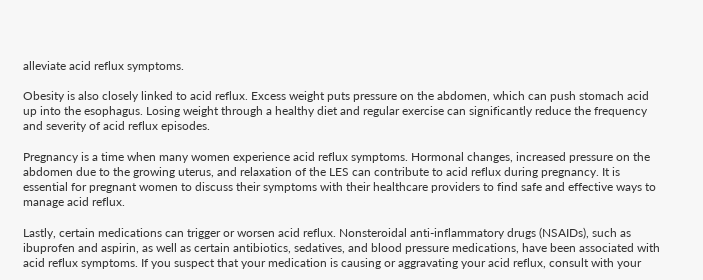alleviate acid reflux symptoms.

Obesity is also closely linked to acid reflux. Excess weight puts pressure on the abdomen, which can push stomach acid up into the esophagus. Losing weight through a healthy diet and regular exercise can significantly reduce the frequency and severity of acid reflux episodes.

Pregnancy is a time when many women experience acid reflux symptoms. Hormonal changes, increased pressure on the abdomen due to the growing uterus, and relaxation of the LES can contribute to acid reflux during pregnancy. It is essential for pregnant women to discuss their symptoms with their healthcare providers to find safe and effective ways to manage acid reflux.

Lastly, certain medications can trigger or worsen acid reflux. Nonsteroidal anti-inflammatory drugs (NSAIDs), such as ibuprofen and aspirin, as well as certain antibiotics, sedatives, and blood pressure medications, have been associated with acid reflux symptoms. If you suspect that your medication is causing or aggravating your acid reflux, consult with your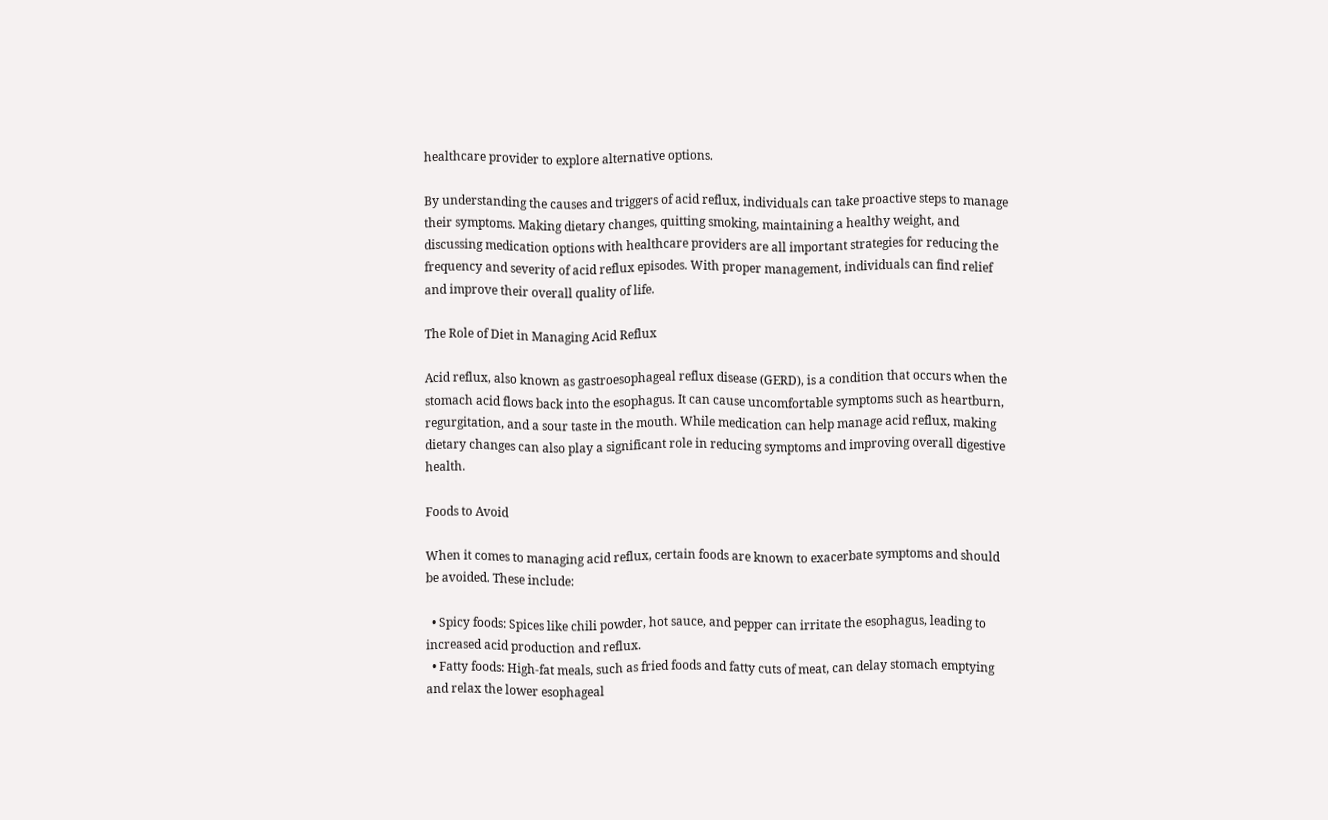healthcare provider to explore alternative options.

By understanding the causes and triggers of acid reflux, individuals can take proactive steps to manage their symptoms. Making dietary changes, quitting smoking, maintaining a healthy weight, and discussing medication options with healthcare providers are all important strategies for reducing the frequency and severity of acid reflux episodes. With proper management, individuals can find relief and improve their overall quality of life.

The Role of Diet in Managing Acid Reflux

Acid reflux, also known as gastroesophageal reflux disease (GERD), is a condition that occurs when the stomach acid flows back into the esophagus. It can cause uncomfortable symptoms such as heartburn, regurgitation, and a sour taste in the mouth. While medication can help manage acid reflux, making dietary changes can also play a significant role in reducing symptoms and improving overall digestive health.

Foods to Avoid

When it comes to managing acid reflux, certain foods are known to exacerbate symptoms and should be avoided. These include:

  • Spicy foods: Spices like chili powder, hot sauce, and pepper can irritate the esophagus, leading to increased acid production and reflux.
  • Fatty foods: High-fat meals, such as fried foods and fatty cuts of meat, can delay stomach emptying and relax the lower esophageal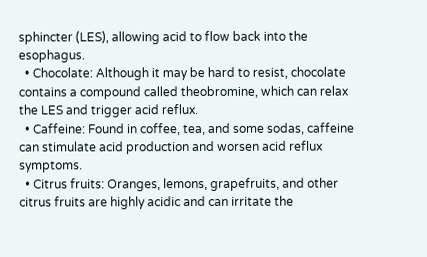sphincter (LES), allowing acid to flow back into the esophagus.
  • Chocolate: Although it may be hard to resist, chocolate contains a compound called theobromine, which can relax the LES and trigger acid reflux.
  • Caffeine: Found in coffee, tea, and some sodas, caffeine can stimulate acid production and worsen acid reflux symptoms.
  • Citrus fruits: Oranges, lemons, grapefruits, and other citrus fruits are highly acidic and can irritate the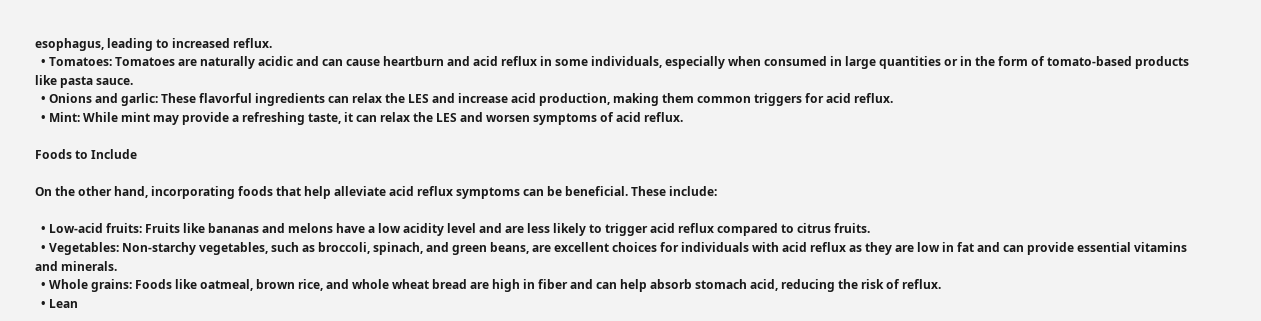esophagus, leading to increased reflux.
  • Tomatoes: Tomatoes are naturally acidic and can cause heartburn and acid reflux in some individuals, especially when consumed in large quantities or in the form of tomato-based products like pasta sauce.
  • Onions and garlic: These flavorful ingredients can relax the LES and increase acid production, making them common triggers for acid reflux.
  • Mint: While mint may provide a refreshing taste, it can relax the LES and worsen symptoms of acid reflux.

Foods to Include

On the other hand, incorporating foods that help alleviate acid reflux symptoms can be beneficial. These include:

  • Low-acid fruits: Fruits like bananas and melons have a low acidity level and are less likely to trigger acid reflux compared to citrus fruits.
  • Vegetables: Non-starchy vegetables, such as broccoli, spinach, and green beans, are excellent choices for individuals with acid reflux as they are low in fat and can provide essential vitamins and minerals.
  • Whole grains: Foods like oatmeal, brown rice, and whole wheat bread are high in fiber and can help absorb stomach acid, reducing the risk of reflux.
  • Lean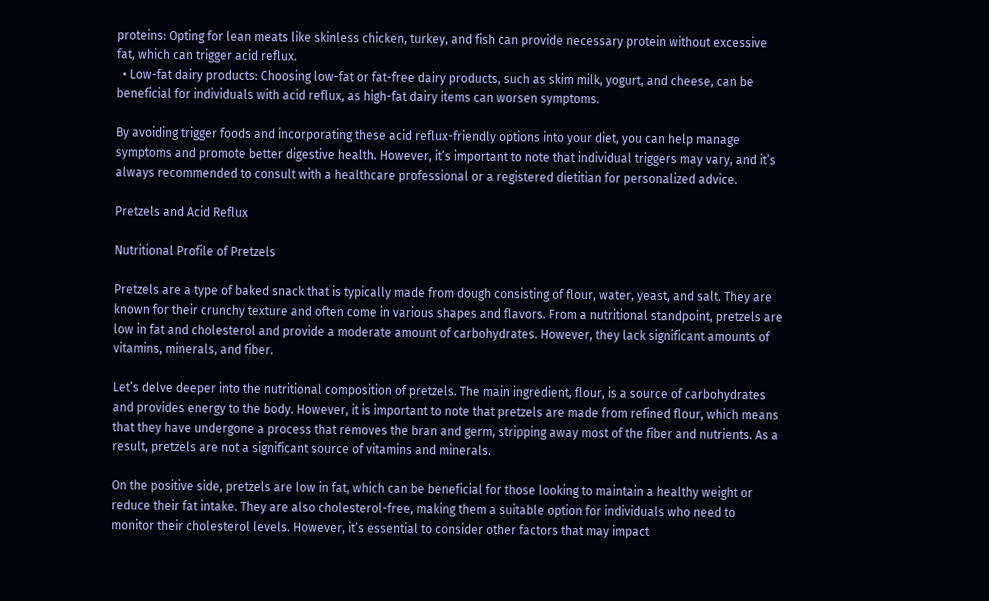proteins: Opting for lean meats like skinless chicken, turkey, and fish can provide necessary protein without excessive fat, which can trigger acid reflux.
  • Low-fat dairy products: Choosing low-fat or fat-free dairy products, such as skim milk, yogurt, and cheese, can be beneficial for individuals with acid reflux, as high-fat dairy items can worsen symptoms.

By avoiding trigger foods and incorporating these acid reflux-friendly options into your diet, you can help manage symptoms and promote better digestive health. However, it’s important to note that individual triggers may vary, and it’s always recommended to consult with a healthcare professional or a registered dietitian for personalized advice.

Pretzels and Acid Reflux

Nutritional Profile of Pretzels

Pretzels are a type of baked snack that is typically made from dough consisting of flour, water, yeast, and salt. They are known for their crunchy texture and often come in various shapes and flavors. From a nutritional standpoint, pretzels are low in fat and cholesterol and provide a moderate amount of carbohydrates. However, they lack significant amounts of vitamins, minerals, and fiber.

Let’s delve deeper into the nutritional composition of pretzels. The main ingredient, flour, is a source of carbohydrates and provides energy to the body. However, it is important to note that pretzels are made from refined flour, which means that they have undergone a process that removes the bran and germ, stripping away most of the fiber and nutrients. As a result, pretzels are not a significant source of vitamins and minerals.

On the positive side, pretzels are low in fat, which can be beneficial for those looking to maintain a healthy weight or reduce their fat intake. They are also cholesterol-free, making them a suitable option for individuals who need to monitor their cholesterol levels. However, it’s essential to consider other factors that may impact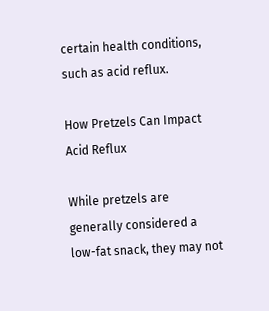certain health conditions, such as acid reflux.

How Pretzels Can Impact Acid Reflux

While pretzels are generally considered a low-fat snack, they may not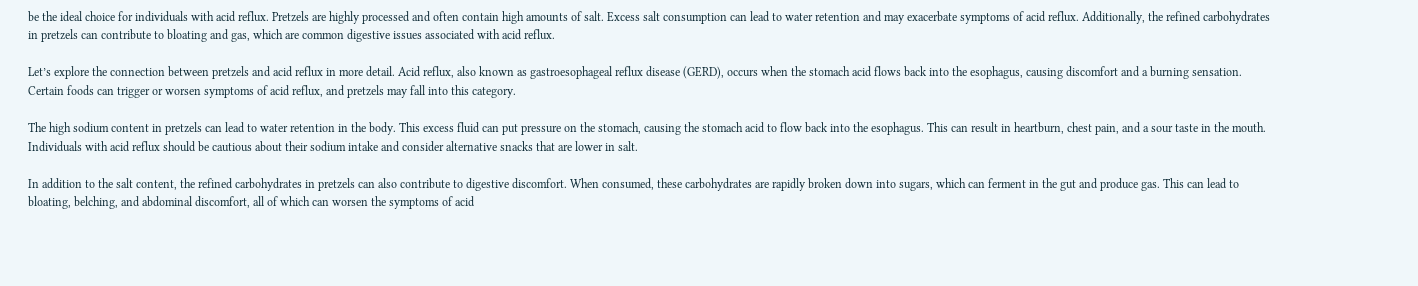be the ideal choice for individuals with acid reflux. Pretzels are highly processed and often contain high amounts of salt. Excess salt consumption can lead to water retention and may exacerbate symptoms of acid reflux. Additionally, the refined carbohydrates in pretzels can contribute to bloating and gas, which are common digestive issues associated with acid reflux.

Let’s explore the connection between pretzels and acid reflux in more detail. Acid reflux, also known as gastroesophageal reflux disease (GERD), occurs when the stomach acid flows back into the esophagus, causing discomfort and a burning sensation. Certain foods can trigger or worsen symptoms of acid reflux, and pretzels may fall into this category.

The high sodium content in pretzels can lead to water retention in the body. This excess fluid can put pressure on the stomach, causing the stomach acid to flow back into the esophagus. This can result in heartburn, chest pain, and a sour taste in the mouth. Individuals with acid reflux should be cautious about their sodium intake and consider alternative snacks that are lower in salt.

In addition to the salt content, the refined carbohydrates in pretzels can also contribute to digestive discomfort. When consumed, these carbohydrates are rapidly broken down into sugars, which can ferment in the gut and produce gas. This can lead to bloating, belching, and abdominal discomfort, all of which can worsen the symptoms of acid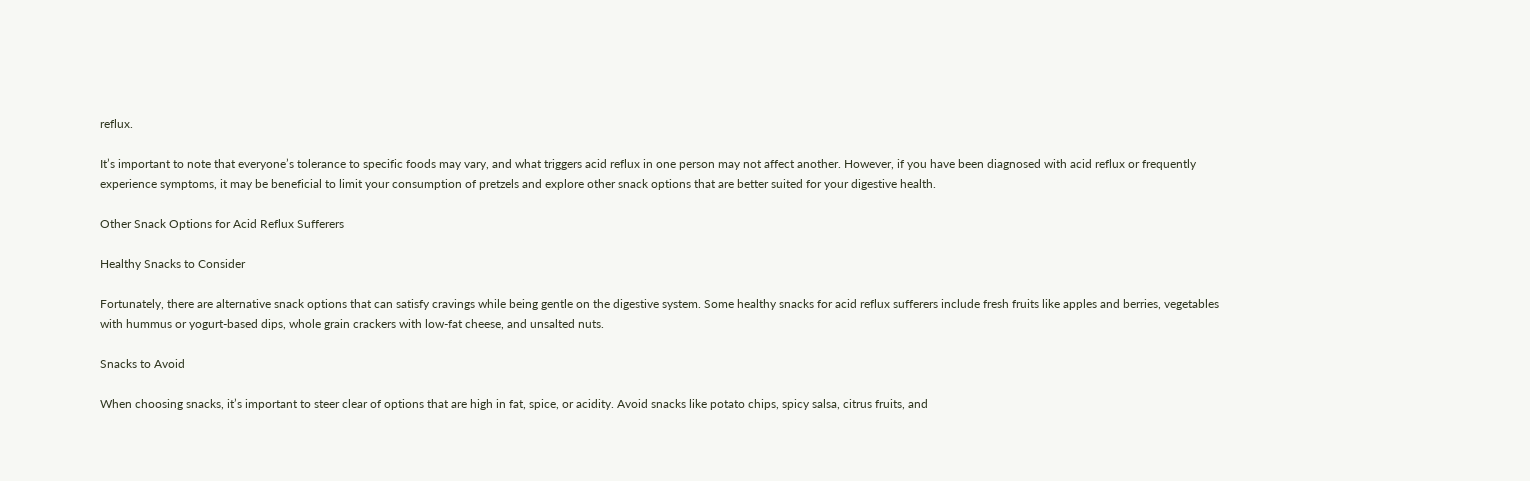reflux.

It’s important to note that everyone’s tolerance to specific foods may vary, and what triggers acid reflux in one person may not affect another. However, if you have been diagnosed with acid reflux or frequently experience symptoms, it may be beneficial to limit your consumption of pretzels and explore other snack options that are better suited for your digestive health.

Other Snack Options for Acid Reflux Sufferers

Healthy Snacks to Consider

Fortunately, there are alternative snack options that can satisfy cravings while being gentle on the digestive system. Some healthy snacks for acid reflux sufferers include fresh fruits like apples and berries, vegetables with hummus or yogurt-based dips, whole grain crackers with low-fat cheese, and unsalted nuts.

Snacks to Avoid

When choosing snacks, it’s important to steer clear of options that are high in fat, spice, or acidity. Avoid snacks like potato chips, spicy salsa, citrus fruits, and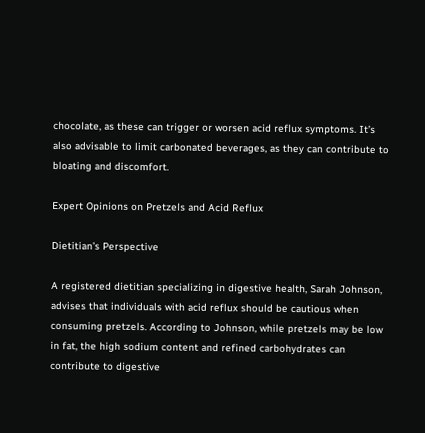chocolate, as these can trigger or worsen acid reflux symptoms. It’s also advisable to limit carbonated beverages, as they can contribute to bloating and discomfort.

Expert Opinions on Pretzels and Acid Reflux

Dietitian’s Perspective

A registered dietitian specializing in digestive health, Sarah Johnson, advises that individuals with acid reflux should be cautious when consuming pretzels. According to Johnson, while pretzels may be low in fat, the high sodium content and refined carbohydrates can contribute to digestive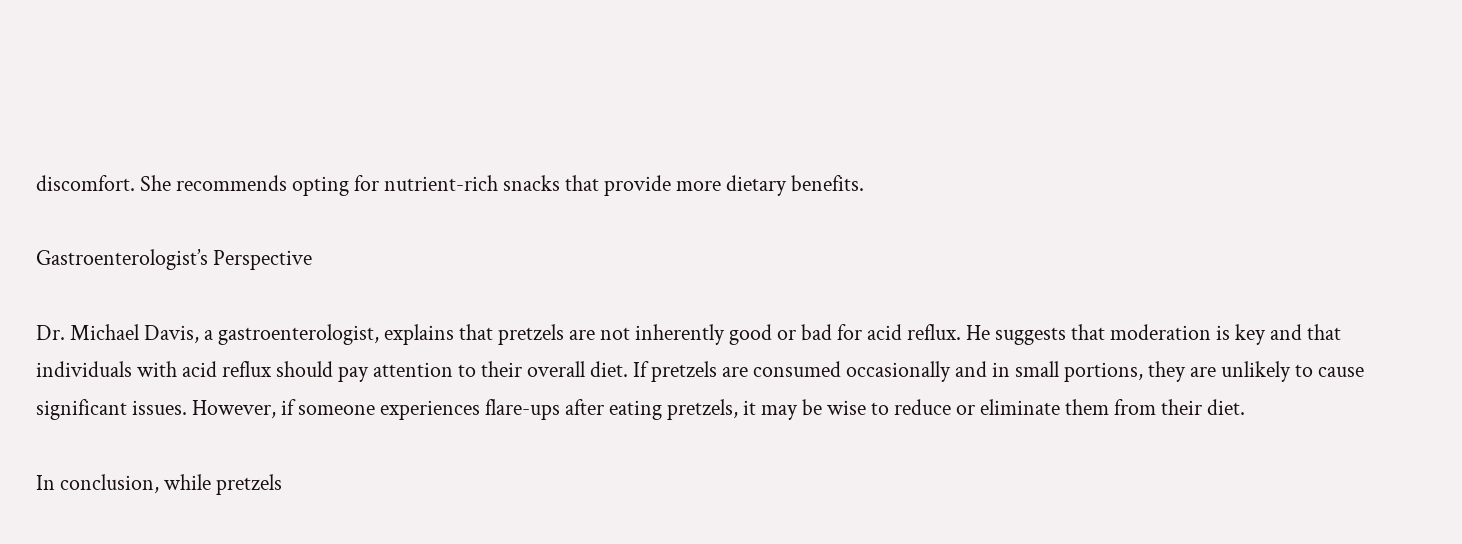discomfort. She recommends opting for nutrient-rich snacks that provide more dietary benefits.

Gastroenterologist’s Perspective

Dr. Michael Davis, a gastroenterologist, explains that pretzels are not inherently good or bad for acid reflux. He suggests that moderation is key and that individuals with acid reflux should pay attention to their overall diet. If pretzels are consumed occasionally and in small portions, they are unlikely to cause significant issues. However, if someone experiences flare-ups after eating pretzels, it may be wise to reduce or eliminate them from their diet.

In conclusion, while pretzels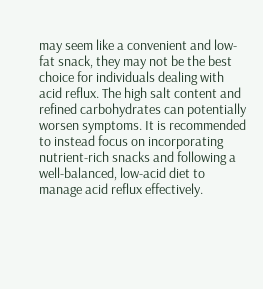may seem like a convenient and low-fat snack, they may not be the best choice for individuals dealing with acid reflux. The high salt content and refined carbohydrates can potentially worsen symptoms. It is recommended to instead focus on incorporating nutrient-rich snacks and following a well-balanced, low-acid diet to manage acid reflux effectively.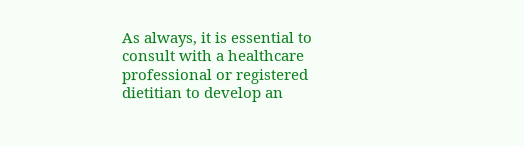As always, it is essential to consult with a healthcare professional or registered dietitian to develop an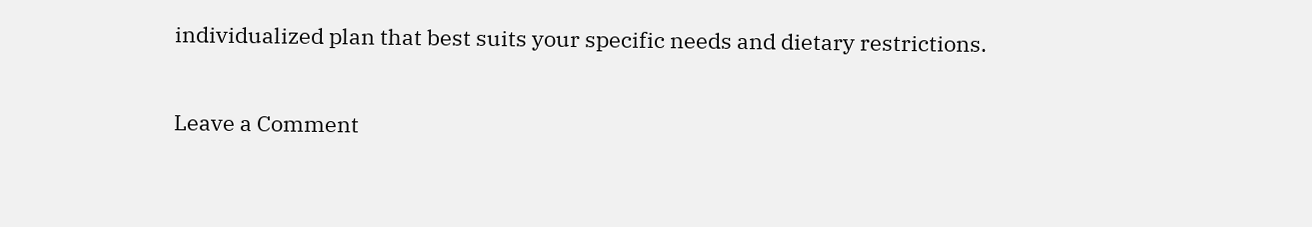individualized plan that best suits your specific needs and dietary restrictions.

Leave a Comment